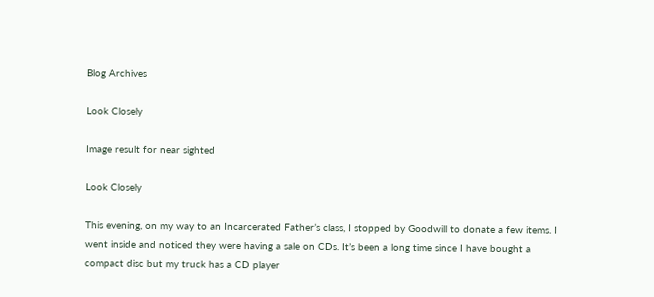Blog Archives

Look Closely

Image result for near sighted

Look Closely

This evening, on my way to an Incarcerated Father’s class, I stopped by Goodwill to donate a few items. I went inside and noticed they were having a sale on CDs. It’s been a long time since I have bought a compact disc but my truck has a CD player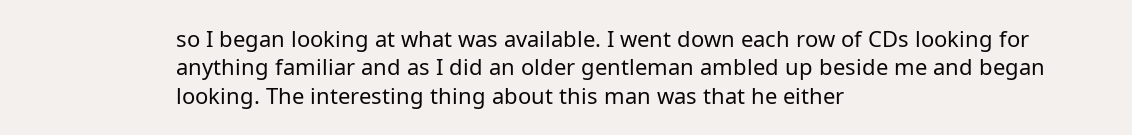so I began looking at what was available. I went down each row of CDs looking for anything familiar and as I did an older gentleman ambled up beside me and began looking. The interesting thing about this man was that he either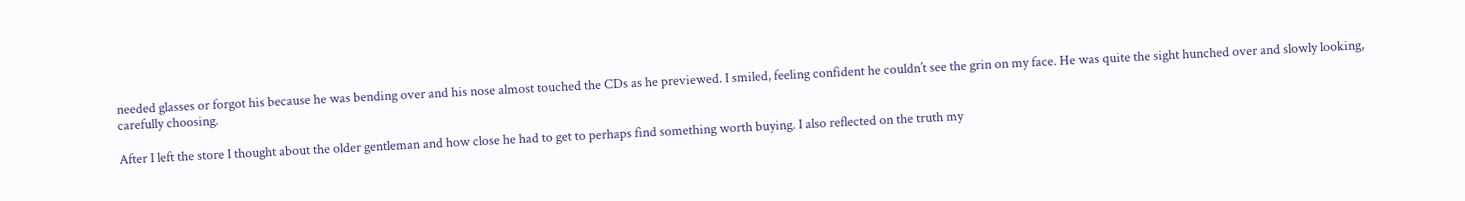needed glasses or forgot his because he was bending over and his nose almost touched the CDs as he previewed. I smiled, feeling confident he couldn’t see the grin on my face. He was quite the sight hunched over and slowly looking, carefully choosing.

After I left the store I thought about the older gentleman and how close he had to get to perhaps find something worth buying. I also reflected on the truth my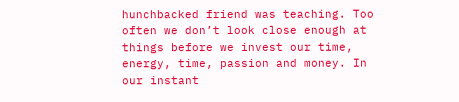hunchbacked friend was teaching. Too often we don’t look close enough at things before we invest our time, energy, time, passion and money. In our instant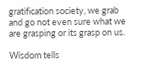gratification society, we grab and go not even sure what we are grasping or its grasp on us.

Wisdom tells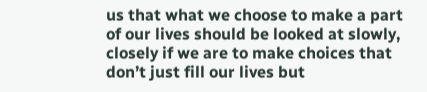us that what we choose to make a part of our lives should be looked at slowly, closely if we are to make choices that don’t just fill our lives but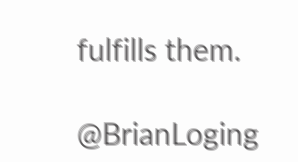fulfills them.

@BrianLoging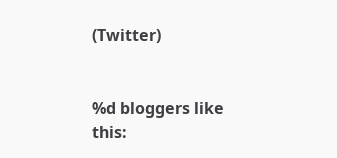(Twitter)


%d bloggers like this: